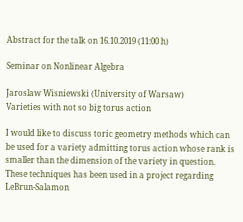Abstract for the talk on 16.10.2019 (11:00 h)

Seminar on Nonlinear Algebra

Jaroslaw Wisniewski (University of Warsaw)
Varieties with not so big torus action

I would like to discuss toric geometry methods which can be used for a variety admitting torus action whose rank is smaller than the dimension of the variety in question. These techniques has been used in a project regarding LeBrun-Salamon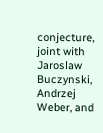conjecture, joint with Jaroslaw Buczynski, Andrzej Weber, and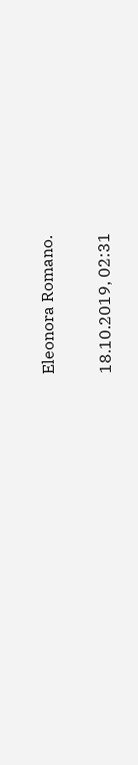Eleonora Romano.


18.10.2019, 02:31